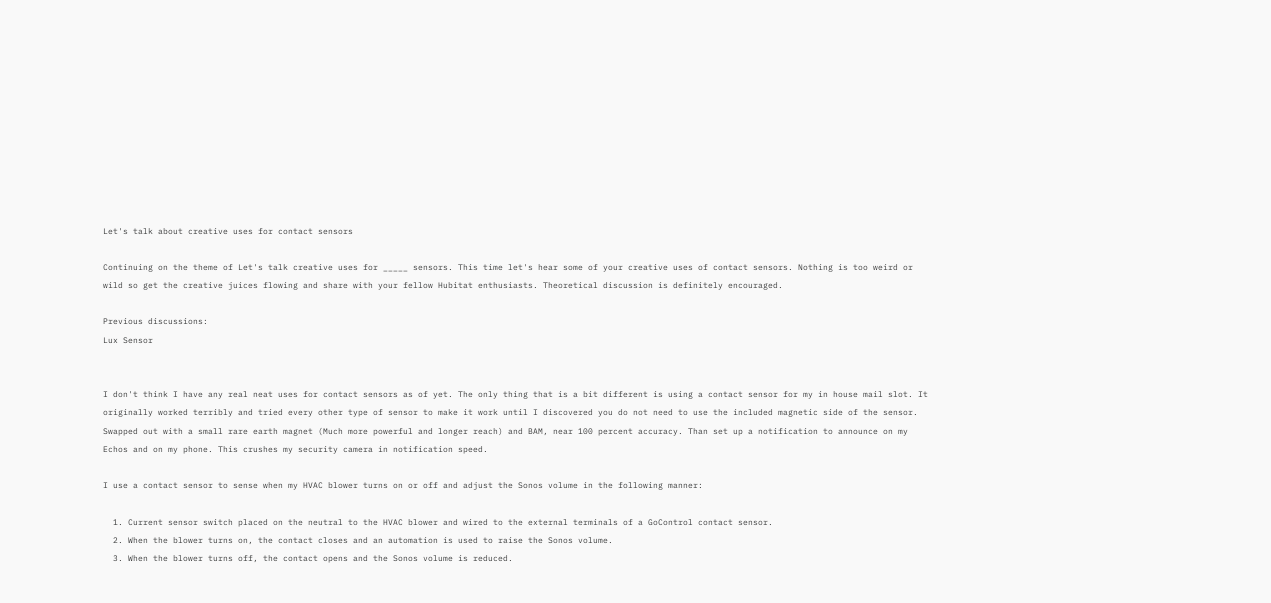Let's talk about creative uses for contact sensors

Continuing on the theme of Let's talk creative uses for _____ sensors. This time let's hear some of your creative uses of contact sensors. Nothing is too weird or wild so get the creative juices flowing and share with your fellow Hubitat enthusiasts. Theoretical discussion is definitely encouraged.

Previous discussions:
Lux Sensor


I don't think I have any real neat uses for contact sensors as of yet. The only thing that is a bit different is using a contact sensor for my in house mail slot. It originally worked terribly and tried every other type of sensor to make it work until I discovered you do not need to use the included magnetic side of the sensor. Swapped out with a small rare earth magnet (Much more powerful and longer reach) and BAM, near 100 percent accuracy. Than set up a notification to announce on my Echos and on my phone. This crushes my security camera in notification speed.

I use a contact sensor to sense when my HVAC blower turns on or off and adjust the Sonos volume in the following manner:

  1. Current sensor switch placed on the neutral to the HVAC blower and wired to the external terminals of a GoControl contact sensor.
  2. When the blower turns on, the contact closes and an automation is used to raise the Sonos volume.
  3. When the blower turns off, the contact opens and the Sonos volume is reduced.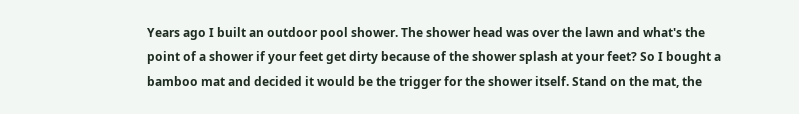Years ago I built an outdoor pool shower. The shower head was over the lawn and what's the point of a shower if your feet get dirty because of the shower splash at your feet? So I bought a bamboo mat and decided it would be the trigger for the shower itself. Stand on the mat, the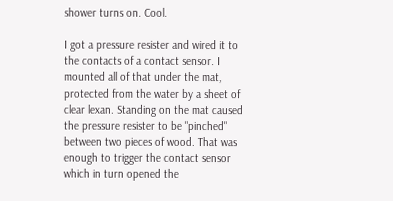shower turns on. Cool.

I got a pressure resister and wired it to the contacts of a contact sensor. I mounted all of that under the mat, protected from the water by a sheet of clear lexan. Standing on the mat caused the pressure resister to be "pinched" between two pieces of wood. That was enough to trigger the contact sensor which in turn opened the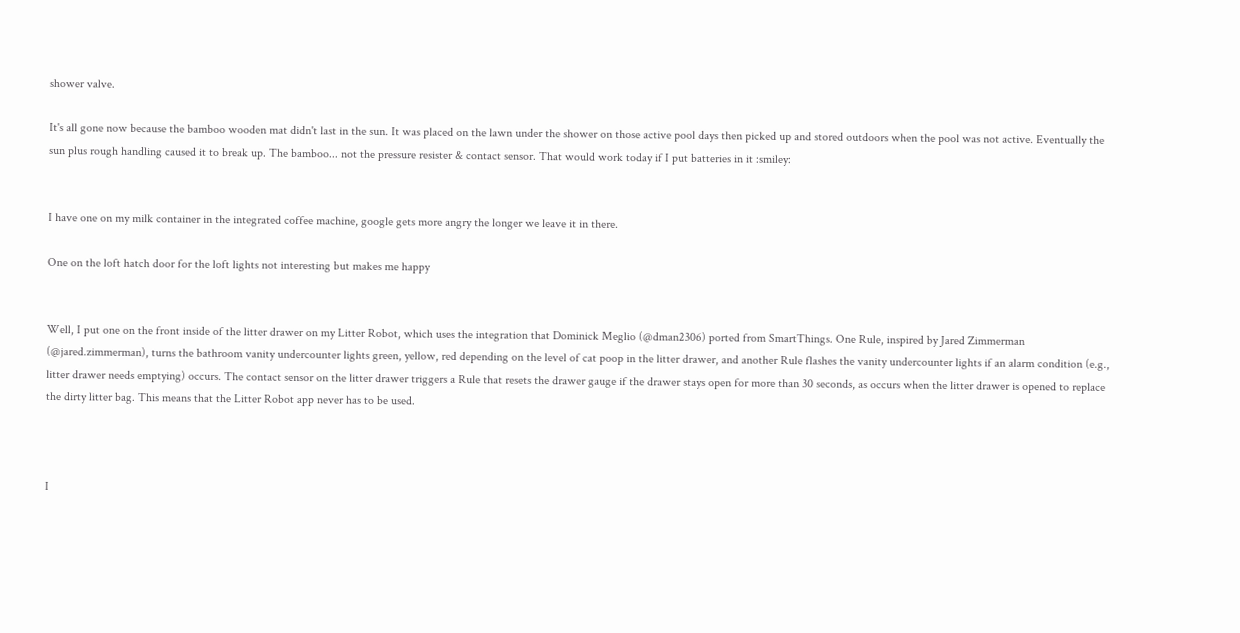shower valve.

It's all gone now because the bamboo wooden mat didn't last in the sun. It was placed on the lawn under the shower on those active pool days then picked up and stored outdoors when the pool was not active. Eventually the sun plus rough handling caused it to break up. The bamboo... not the pressure resister & contact sensor. That would work today if I put batteries in it :smiley:


I have one on my milk container in the integrated coffee machine, google gets more angry the longer we leave it in there.

One on the loft hatch door for the loft lights not interesting but makes me happy


Well, I put one on the front inside of the litter drawer on my Litter Robot, which uses the integration that Dominick Meglio (@dman2306) ported from SmartThings. One Rule, inspired by Jared Zimmerman (@jared.zimmerman), turns the bathroom vanity undercounter lights green, yellow, red depending on the level of cat poop in the litter drawer, and another Rule flashes the vanity undercounter lights if an alarm condition (e.g., litter drawer needs emptying) occurs. The contact sensor on the litter drawer triggers a Rule that resets the drawer gauge if the drawer stays open for more than 30 seconds, as occurs when the litter drawer is opened to replace the dirty litter bag. This means that the Litter Robot app never has to be used.



I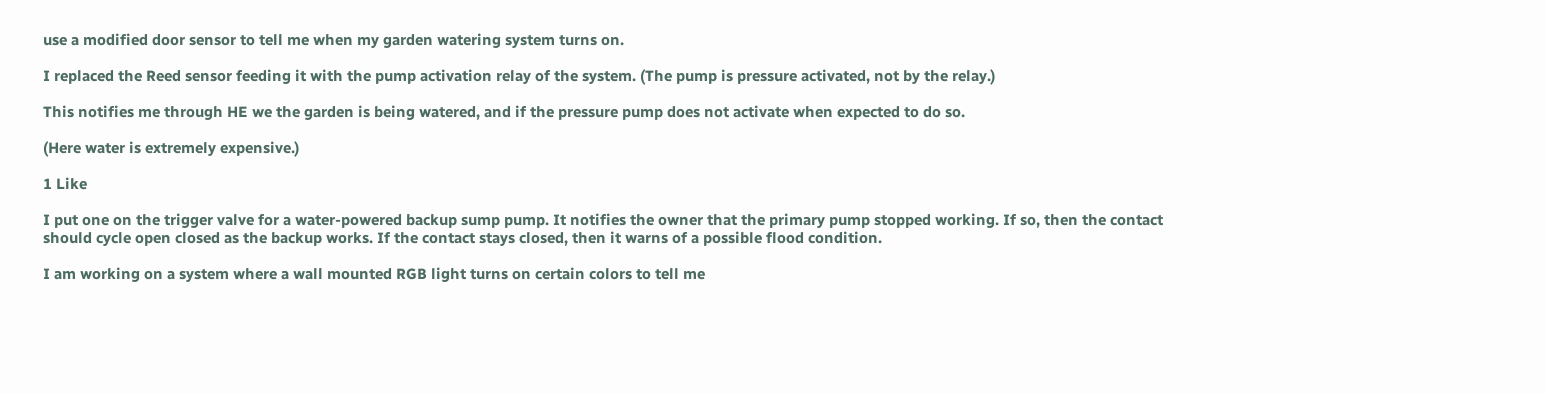use a modified door sensor to tell me when my garden watering system turns on.

I replaced the Reed sensor feeding it with the pump activation relay of the system. (The pump is pressure activated, not by the relay.)

This notifies me through HE we the garden is being watered, and if the pressure pump does not activate when expected to do so.

(Here water is extremely expensive.)

1 Like

I put one on the trigger valve for a water-powered backup sump pump. It notifies the owner that the primary pump stopped working. If so, then the contact should cycle open closed as the backup works. If the contact stays closed, then it warns of a possible flood condition.

I am working on a system where a wall mounted RGB light turns on certain colors to tell me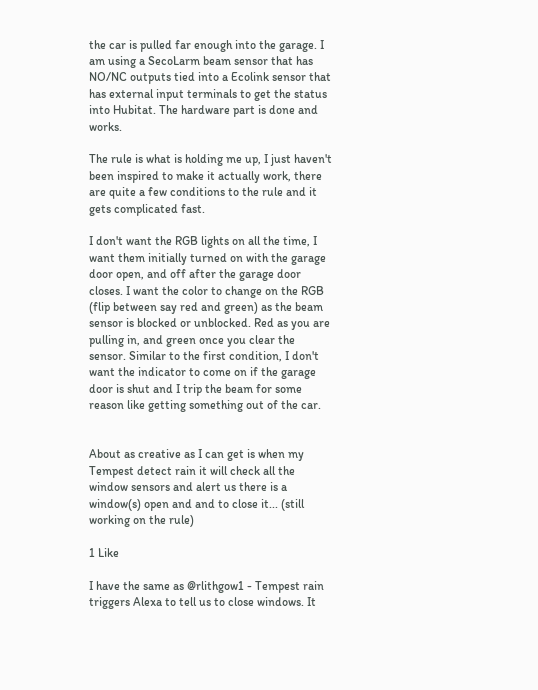the car is pulled far enough into the garage. I am using a SecoLarm beam sensor that has NO/NC outputs tied into a Ecolink sensor that has external input terminals to get the status into Hubitat. The hardware part is done and works.

The rule is what is holding me up, I just haven't been inspired to make it actually work, there are quite a few conditions to the rule and it gets complicated fast.

I don't want the RGB lights on all the time, I want them initially turned on with the garage door open, and off after the garage door closes. I want the color to change on the RGB (flip between say red and green) as the beam sensor is blocked or unblocked. Red as you are pulling in, and green once you clear the sensor. Similar to the first condition, I don't want the indicator to come on if the garage door is shut and I trip the beam for some reason like getting something out of the car.


About as creative as I can get is when my Tempest detect rain it will check all the window sensors and alert us there is a window(s) open and and to close it... (still working on the rule)

1 Like

I have the same as @rlithgow1 - Tempest rain triggers Alexa to tell us to close windows. It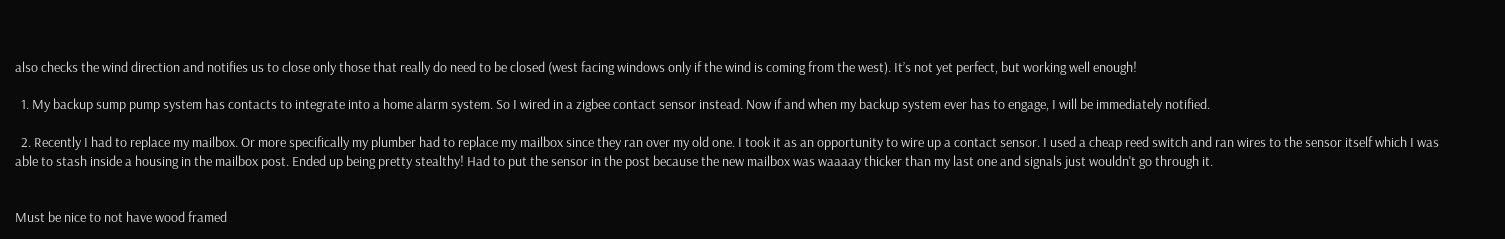also checks the wind direction and notifies us to close only those that really do need to be closed (west facing windows only if the wind is coming from the west). It’s not yet perfect, but working well enough!

  1. My backup sump pump system has contacts to integrate into a home alarm system. So I wired in a zigbee contact sensor instead. Now if and when my backup system ever has to engage, I will be immediately notified.

  2. Recently I had to replace my mailbox. Or more specifically my plumber had to replace my mailbox since they ran over my old one. I took it as an opportunity to wire up a contact sensor. I used a cheap reed switch and ran wires to the sensor itself which I was able to stash inside a housing in the mailbox post. Ended up being pretty stealthy! Had to put the sensor in the post because the new mailbox was waaaay thicker than my last one and signals just wouldn't go through it.


Must be nice to not have wood framed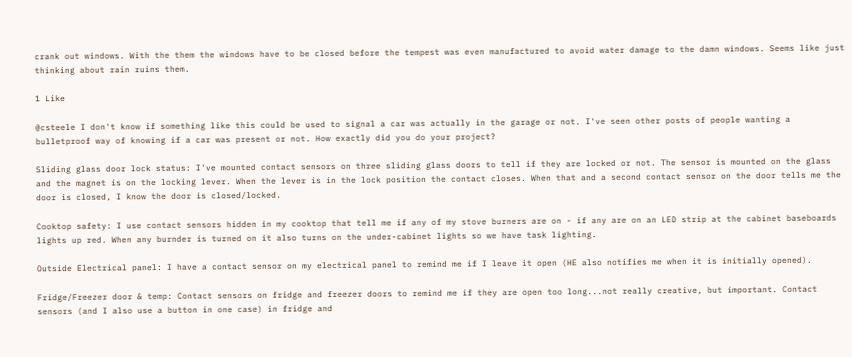crank out windows. With the them the windows have to be closed before the tempest was even manufactured to avoid water damage to the damn windows. Seems like just thinking about rain ruins them.

1 Like

@csteele I don't know if something like this could be used to signal a car was actually in the garage or not. I've seen other posts of people wanting a bulletproof way of knowing if a car was present or not. How exactly did you do your project?

Sliding glass door lock status: I've mounted contact sensors on three sliding glass doors to tell if they are locked or not. The sensor is mounted on the glass and the magnet is on the locking lever. When the lever is in the lock position the contact closes. When that and a second contact sensor on the door tells me the door is closed, I know the door is closed/locked.

Cooktop safety: I use contact sensors hidden in my cooktop that tell me if any of my stove burners are on - if any are on an LED strip at the cabinet baseboards lights up red. When any burnder is turned on it also turns on the under-cabinet lights so we have task lighting.

Outside Electrical panel: I have a contact sensor on my electrical panel to remind me if I leave it open (HE also notifies me when it is initially opened).

Fridge/Freezer door & temp: Contact sensors on fridge and freezer doors to remind me if they are open too long...not really creative, but important. Contact sensors (and I also use a button in one case) in fridge and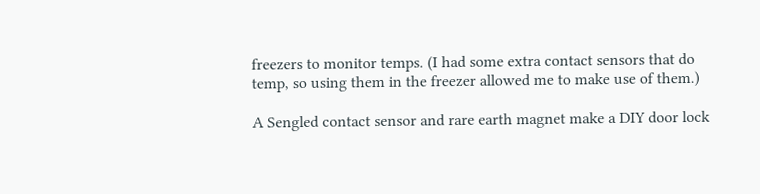freezers to monitor temps. (I had some extra contact sensors that do temp, so using them in the freezer allowed me to make use of them.)

A Sengled contact sensor and rare earth magnet make a DIY door lock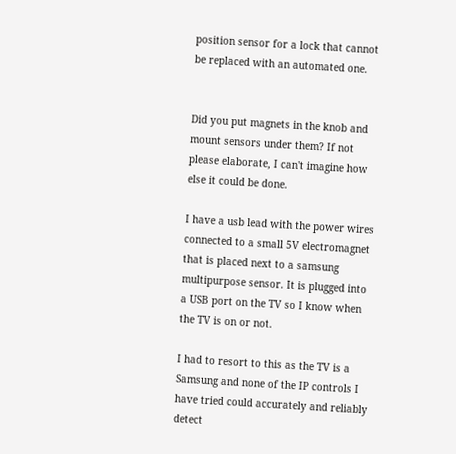position sensor for a lock that cannot be replaced with an automated one.


Did you put magnets in the knob and mount sensors under them? If not please elaborate, I can't imagine how else it could be done.

I have a usb lead with the power wires connected to a small 5V electromagnet that is placed next to a samsung multipurpose sensor. It is plugged into a USB port on the TV so I know when the TV is on or not.

I had to resort to this as the TV is a Samsung and none of the IP controls I have tried could accurately and reliably detect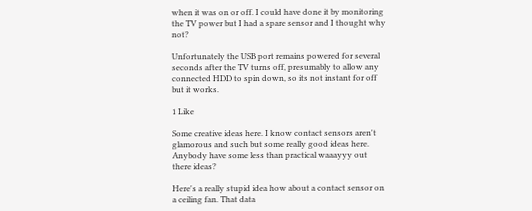when it was on or off. I could have done it by monitoring the TV power but I had a spare sensor and I thought why not?

Unfortunately the USB port remains powered for several seconds after the TV turns off, presumably to allow any connected HDD to spin down, so its not instant for off but it works.

1 Like

Some creative ideas here. I know contact sensors aren't glamorous and such but some really good ideas here. Anybody have some less than practical waaayyy out there ideas?

Here's a really stupid idea how about a contact sensor on a ceiling fan. That data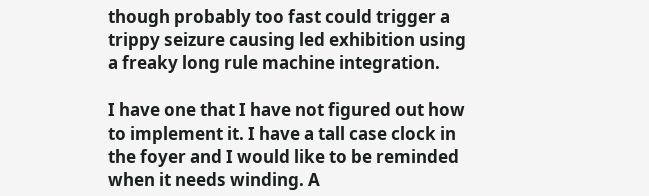though probably too fast could trigger a trippy seizure causing led exhibition using a freaky long rule machine integration.

I have one that I have not figured out how to implement it. I have a tall case clock in the foyer and I would like to be reminded when it needs winding. A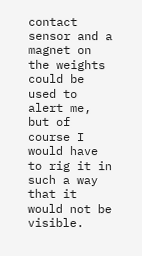contact sensor and a magnet on the weights could be used to alert me, but of course I would have to rig it in such a way that it would not be visible.